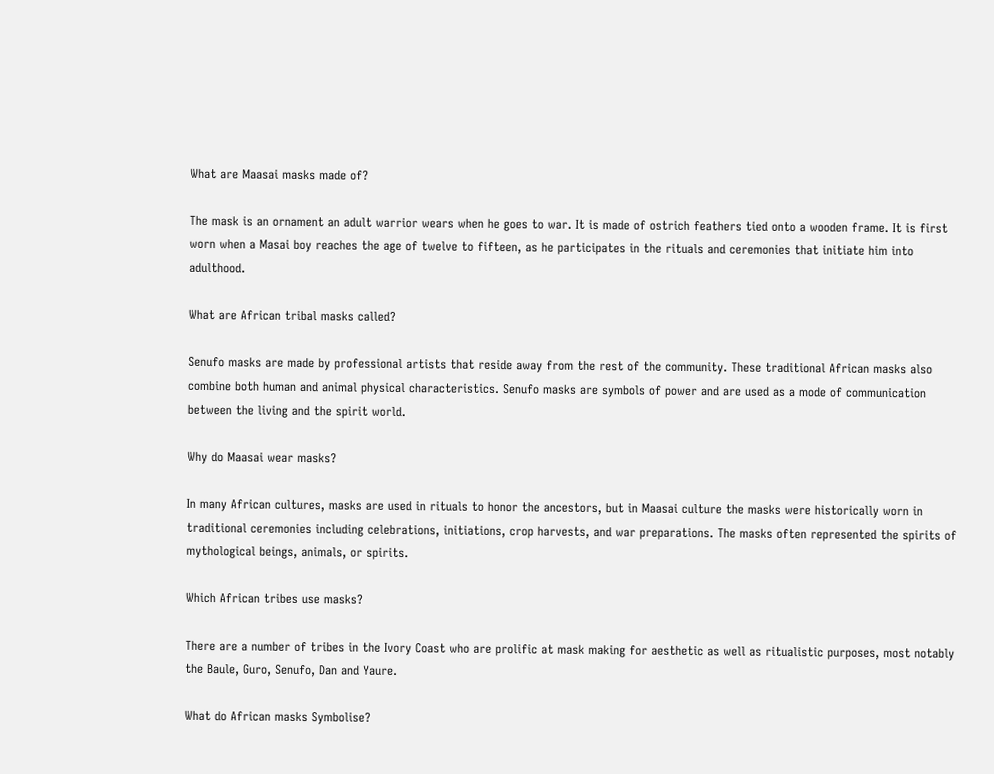What are Maasai masks made of?

The mask is an ornament an adult warrior wears when he goes to war. It is made of ostrich feathers tied onto a wooden frame. It is first worn when a Masai boy reaches the age of twelve to fifteen, as he participates in the rituals and ceremonies that initiate him into adulthood.

What are African tribal masks called?

Senufo masks are made by professional artists that reside away from the rest of the community. These traditional African masks also combine both human and animal physical characteristics. Senufo masks are symbols of power and are used as a mode of communication between the living and the spirit world.

Why do Maasai wear masks?

In many African cultures, masks are used in rituals to honor the ancestors, but in Maasai culture the masks were historically worn in traditional ceremonies including celebrations, initiations, crop harvests, and war preparations. The masks often represented the spirits of mythological beings, animals, or spirits.

Which African tribes use masks?

There are a number of tribes in the Ivory Coast who are prolific at mask making for aesthetic as well as ritualistic purposes, most notably the Baule, Guro, Senufo, Dan and Yaure.

What do African masks Symbolise?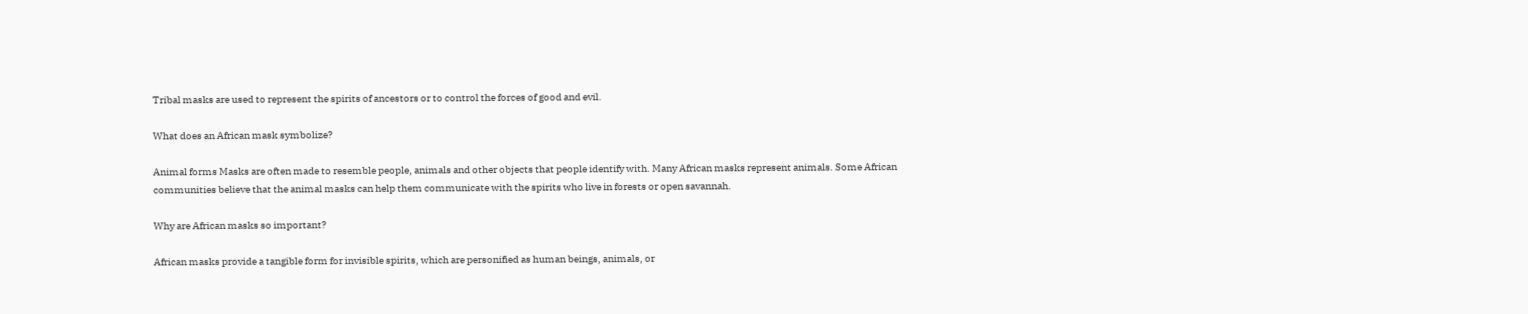Tribal masks are used to represent the spirits of ancestors or to control the forces of good and evil.

What does an African mask symbolize?

Animal forms Masks are often made to resemble people, animals and other objects that people identify with. Many African masks represent animals. Some African communities believe that the animal masks can help them communicate with the spirits who live in forests or open savannah.

Why are African masks so important?

African masks provide a tangible form for invisible spirits, which are personified as human beings, animals, or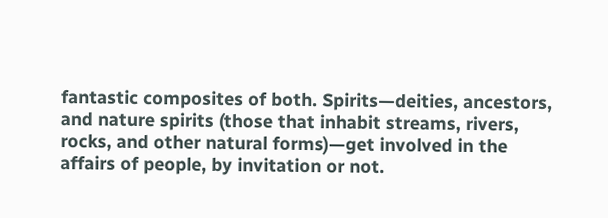fantastic composites of both. Spirits—deities, ancestors, and nature spirits (those that inhabit streams, rivers, rocks, and other natural forms)—get involved in the affairs of people, by invitation or not.